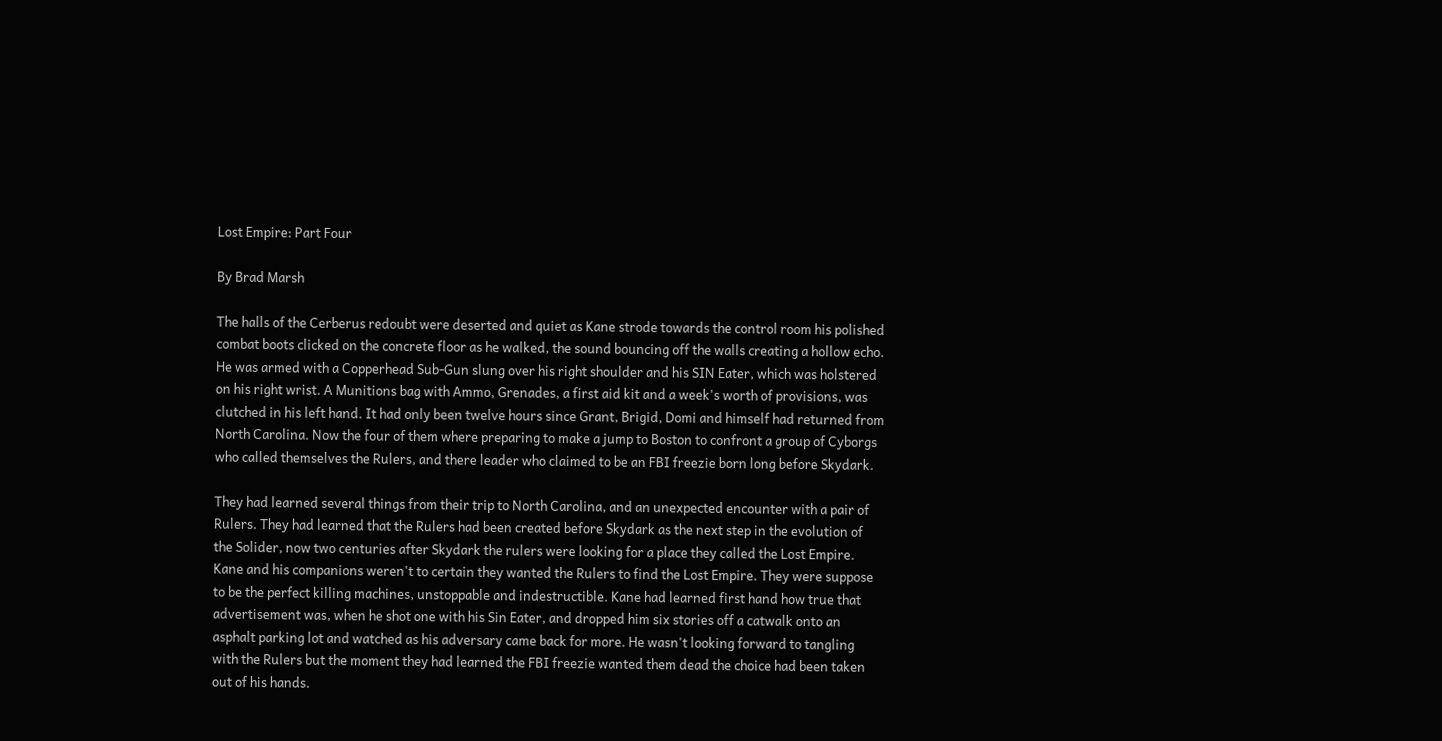Lost Empire: Part Four

By Brad Marsh

The halls of the Cerberus redoubt were deserted and quiet as Kane strode towards the control room his polished combat boots clicked on the concrete floor as he walked, the sound bouncing off the walls creating a hollow echo. He was armed with a Copperhead Sub-Gun slung over his right shoulder and his SIN Eater, which was holstered on his right wrist. A Munitions bag with Ammo, Grenades, a first aid kit and a week's worth of provisions, was clutched in his left hand. It had only been twelve hours since Grant, Brigid, Domi and himself had returned from North Carolina. Now the four of them where preparing to make a jump to Boston to confront a group of Cyborgs who called themselves the Rulers, and there leader who claimed to be an FBI freezie born long before Skydark.

They had learned several things from their trip to North Carolina, and an unexpected encounter with a pair of Rulers. They had learned that the Rulers had been created before Skydark as the next step in the evolution of the Solider, now two centuries after Skydark the rulers were looking for a place they called the Lost Empire. Kane and his companions weren't to certain they wanted the Rulers to find the Lost Empire. They were suppose to be the perfect killing machines, unstoppable and indestructible. Kane had learned first hand how true that advertisement was, when he shot one with his Sin Eater, and dropped him six stories off a catwalk onto an asphalt parking lot and watched as his adversary came back for more. He wasn't looking forward to tangling with the Rulers but the moment they had learned the FBI freezie wanted them dead the choice had been taken out of his hands.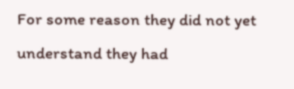For some reason they did not yet understand they had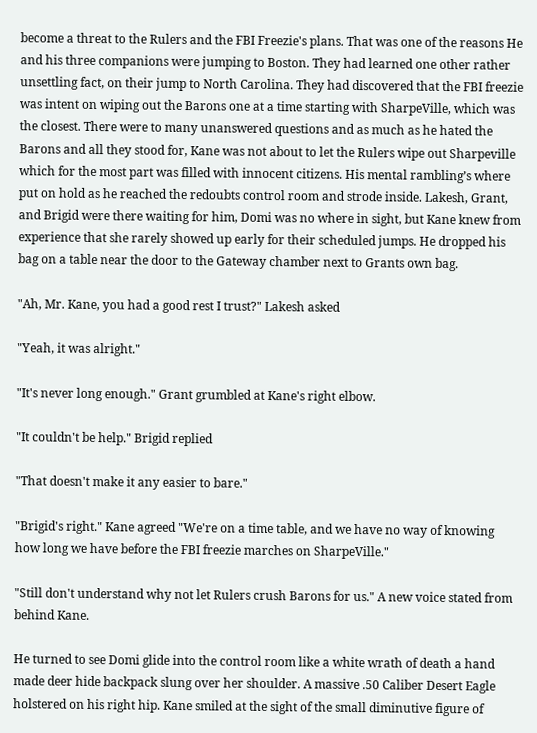become a threat to the Rulers and the FBI Freezie's plans. That was one of the reasons He and his three companions were jumping to Boston. They had learned one other rather unsettling fact, on their jump to North Carolina. They had discovered that the FBI freezie was intent on wiping out the Barons one at a time starting with SharpeVille, which was the closest. There were to many unanswered questions and as much as he hated the Barons and all they stood for, Kane was not about to let the Rulers wipe out Sharpeville which for the most part was filled with innocent citizens. His mental rambling’s where put on hold as he reached the redoubts control room and strode inside. Lakesh, Grant, and Brigid were there waiting for him, Domi was no where in sight, but Kane knew from experience that she rarely showed up early for their scheduled jumps. He dropped his bag on a table near the door to the Gateway chamber next to Grants own bag.

"Ah, Mr. Kane, you had a good rest I trust?" Lakesh asked

"Yeah, it was alright."

"It's never long enough." Grant grumbled at Kane's right elbow.

"It couldn't be help." Brigid replied

"That doesn't make it any easier to bare."

"Brigid's right." Kane agreed "We're on a time table, and we have no way of knowing how long we have before the FBI freezie marches on SharpeVille."

"Still don't understand why not let Rulers crush Barons for us." A new voice stated from behind Kane.

He turned to see Domi glide into the control room like a white wrath of death a hand made deer hide backpack slung over her shoulder. A massive .50 Caliber Desert Eagle holstered on his right hip. Kane smiled at the sight of the small diminutive figure of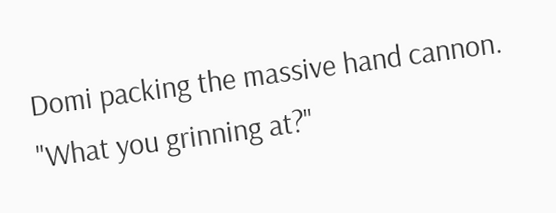Domi packing the massive hand cannon. "What you grinning at?"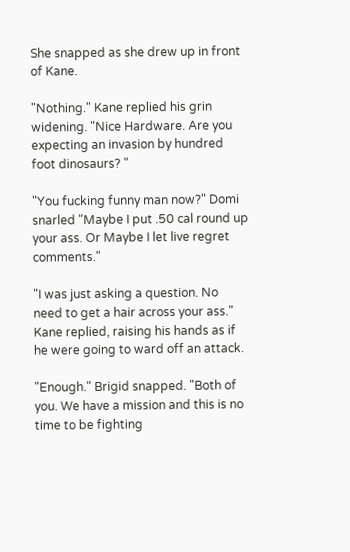She snapped as she drew up in front of Kane.

"Nothing." Kane replied his grin widening. "Nice Hardware. Are you expecting an invasion by hundred foot dinosaurs? "

"You fucking funny man now?" Domi snarled "Maybe I put .50 cal round up your ass. Or Maybe I let live regret comments."

"I was just asking a question. No need to get a hair across your ass." Kane replied, raising his hands as if he were going to ward off an attack.

"Enough." Brigid snapped. "Both of you. We have a mission and this is no time to be fighting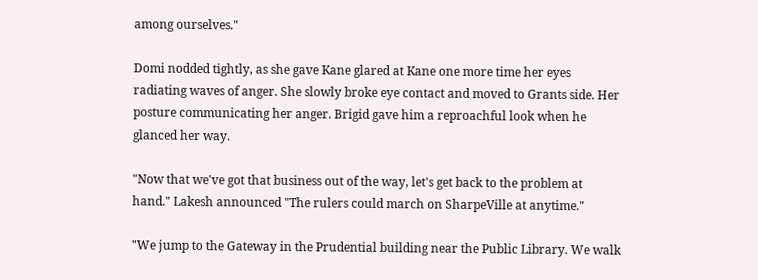among ourselves."

Domi nodded tightly, as she gave Kane glared at Kane one more time her eyes radiating waves of anger. She slowly broke eye contact and moved to Grants side. Her posture communicating her anger. Brigid gave him a reproachful look when he glanced her way.

"Now that we've got that business out of the way, let's get back to the problem at hand." Lakesh announced "The rulers could march on SharpeVille at anytime."

"We jump to the Gateway in the Prudential building near the Public Library. We walk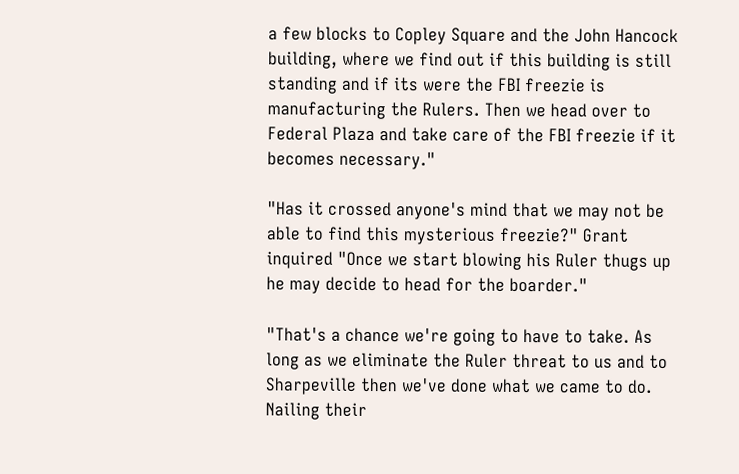a few blocks to Copley Square and the John Hancock building, where we find out if this building is still standing and if its were the FBI freezie is manufacturing the Rulers. Then we head over to Federal Plaza and take care of the FBI freezie if it becomes necessary."

"Has it crossed anyone's mind that we may not be able to find this mysterious freezie?" Grant inquired "Once we start blowing his Ruler thugs up he may decide to head for the boarder."

"That's a chance we're going to have to take. As long as we eliminate the Ruler threat to us and to Sharpeville then we've done what we came to do. Nailing their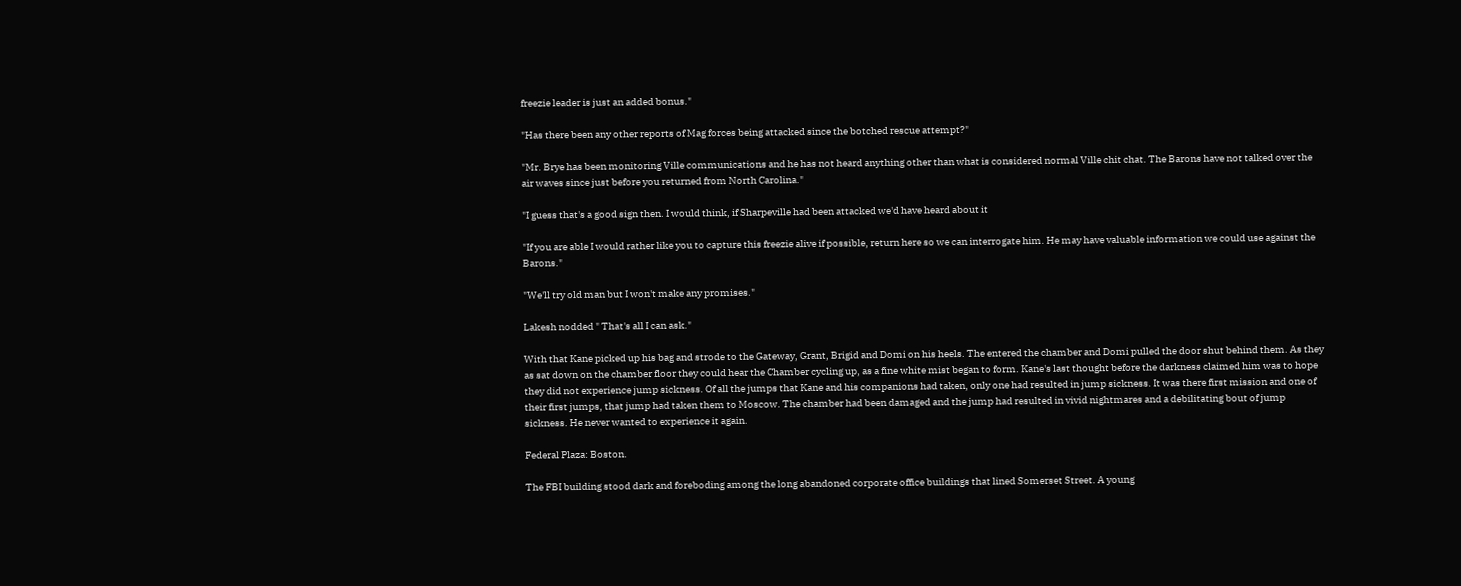freezie leader is just an added bonus."

"Has there been any other reports of Mag forces being attacked since the botched rescue attempt?"

"Mr. Brye has been monitoring Ville communications and he has not heard anything other than what is considered normal Ville chit chat. The Barons have not talked over the air waves since just before you returned from North Carolina."

"I guess that's a good sign then. I would think, if Sharpeville had been attacked we'd have heard about it

"If you are able I would rather like you to capture this freezie alive if possible, return here so we can interrogate him. He may have valuable information we could use against the Barons."

"We'll try old man but I won't make any promises."

Lakesh nodded " That's all I can ask."

With that Kane picked up his bag and strode to the Gateway, Grant, Brigid and Domi on his heels. The entered the chamber and Domi pulled the door shut behind them. As they as sat down on the chamber floor they could hear the Chamber cycling up, as a fine white mist began to form. Kane's last thought before the darkness claimed him was to hope they did not experience jump sickness. Of all the jumps that Kane and his companions had taken, only one had resulted in jump sickness. It was there first mission and one of their first jumps, that jump had taken them to Moscow. The chamber had been damaged and the jump had resulted in vivid nightmares and a debilitating bout of jump sickness. He never wanted to experience it again.

Federal Plaza: Boston.

The FBI building stood dark and foreboding among the long abandoned corporate office buildings that lined Somerset Street. A young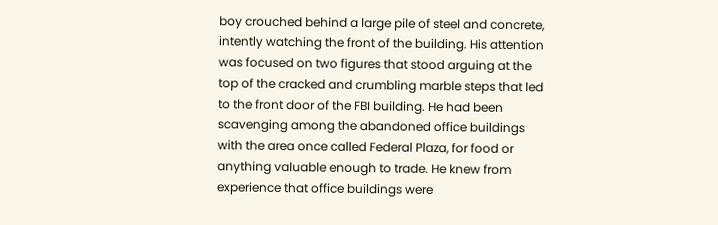boy crouched behind a large pile of steel and concrete, intently watching the front of the building. His attention was focused on two figures that stood arguing at the top of the cracked and crumbling marble steps that led to the front door of the FBI building. He had been scavenging among the abandoned office buildings with the area once called Federal Plaza, for food or anything valuable enough to trade. He knew from experience that office buildings were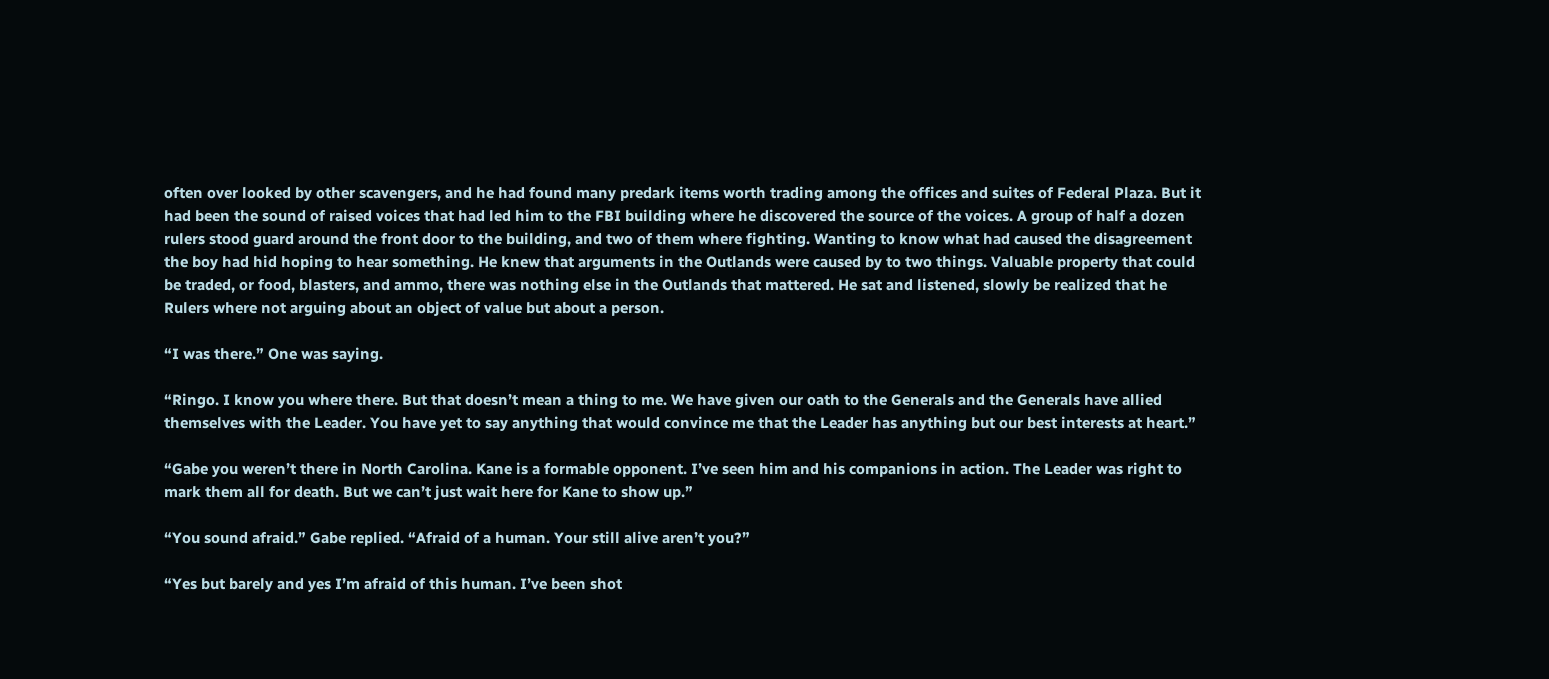often over looked by other scavengers, and he had found many predark items worth trading among the offices and suites of Federal Plaza. But it had been the sound of raised voices that had led him to the FBI building where he discovered the source of the voices. A group of half a dozen rulers stood guard around the front door to the building, and two of them where fighting. Wanting to know what had caused the disagreement the boy had hid hoping to hear something. He knew that arguments in the Outlands were caused by to two things. Valuable property that could be traded, or food, blasters, and ammo, there was nothing else in the Outlands that mattered. He sat and listened, slowly be realized that he Rulers where not arguing about an object of value but about a person.

“I was there.” One was saying.

“Ringo. I know you where there. But that doesn’t mean a thing to me. We have given our oath to the Generals and the Generals have allied themselves with the Leader. You have yet to say anything that would convince me that the Leader has anything but our best interests at heart.”

“Gabe you weren’t there in North Carolina. Kane is a formable opponent. I’ve seen him and his companions in action. The Leader was right to mark them all for death. But we can’t just wait here for Kane to show up.”

“You sound afraid.” Gabe replied. “Afraid of a human. Your still alive aren’t you?”

“Yes but barely and yes I’m afraid of this human. I’ve been shot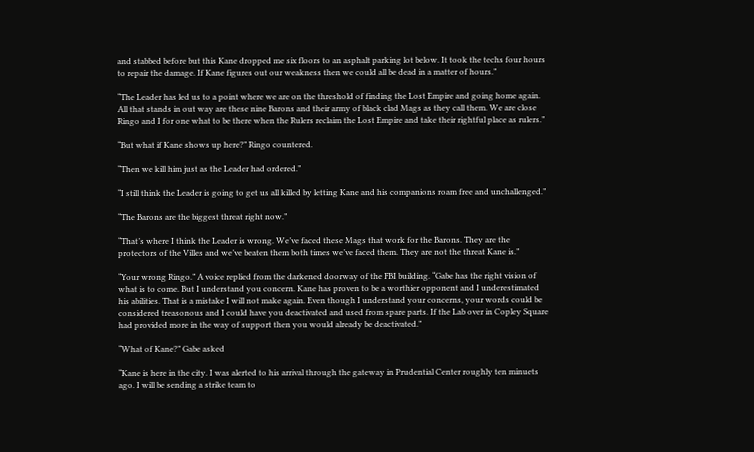and stabbed before but this Kane dropped me six floors to an asphalt parking lot below. It took the techs four hours to repair the damage. If Kane figures out our weakness then we could all be dead in a matter of hours.”

“The Leader has led us to a point where we are on the threshold of finding the Lost Empire and going home again. All that stands in out way are these nine Barons and their army of black clad Mags as they call them. We are close Ringo and I for one what to be there when the Rulers reclaim the Lost Empire and take their rightful place as rulers.”

“But what if Kane shows up here?” Ringo countered.

“Then we kill him just as the Leader had ordered.”

“I still think the Leader is going to get us all killed by letting Kane and his companions roam free and unchallenged.”

“The Barons are the biggest threat right now.”

“That’s where I think the Leader is wrong. We’ve faced these Mags that work for the Barons. They are the protectors of the Villes and we’ve beaten them both times we’ve faced them. They are not the threat Kane is.”

“Your wrong Ringo.” A voice replied from the darkened doorway of the FBI building. “Gabe has the right vision of what is to come. But I understand you concern. Kane has proven to be a worthier opponent and I underestimated his abilities. That is a mistake I will not make again. Even though I understand your concerns, your words could be considered treasonous and I could have you deactivated and used from spare parts. If the Lab over in Copley Square had provided more in the way of support then you would already be deactivated.”

“What of Kane?” Gabe asked

“Kane is here in the city. I was alerted to his arrival through the gateway in Prudential Center roughly ten minuets ago. I will be sending a strike team to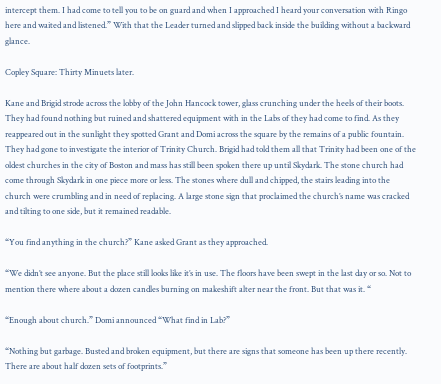intercept them. I had come to tell you to be on guard and when I approached I heard your conversation with Ringo here and waited and listened.” With that the Leader turned and slipped back inside the building without a backward glance.

Copley Square: Thirty Minuets later.

Kane and Brigid strode across the lobby of the John Hancock tower, glass crunching under the heels of their boots. They had found nothing but ruined and shattered equipment with in the Labs of they had come to find. As they reappeared out in the sunlight they spotted Grant and Domi across the square by the remains of a public fountain. They had gone to investigate the interior of Trinity Church. Brigid had told them all that Trinity had been one of the oldest churches in the city of Boston and mass has still been spoken there up until Skydark. The stone church had come through Skydark in one piece more or less. The stones where dull and chipped, the stairs leading into the church were crumbling and in need of replacing. A large stone sign that proclaimed the church’s name was cracked and tilting to one side, but it remained readable.

“You find anything in the church?” Kane asked Grant as they approached.

“We didn’t see anyone. But the place still looks like it’s in use. The floors have been swept in the last day or so. Not to mention there where about a dozen candles burning on makeshift alter near the front. But that was it. “

“Enough about church.” Domi announced “What find in Lab?”

“Nothing but garbage. Busted and broken equipment, but there are signs that someone has been up there recently. There are about half dozen sets of footprints.”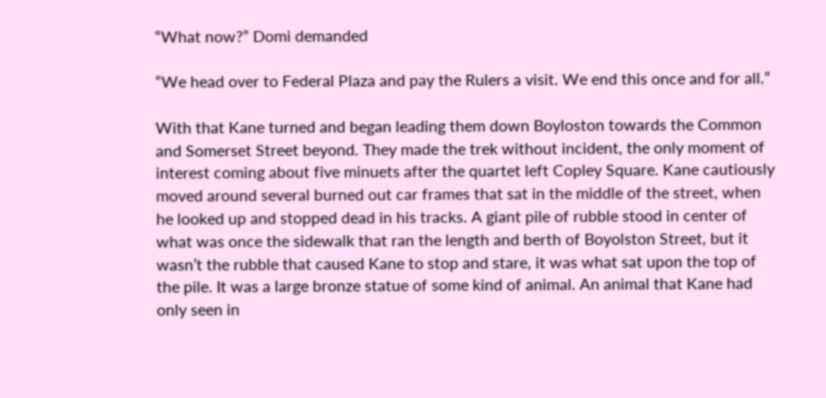“What now?” Domi demanded

“We head over to Federal Plaza and pay the Rulers a visit. We end this once and for all.”

With that Kane turned and began leading them down Boyloston towards the Common and Somerset Street beyond. They made the trek without incident, the only moment of interest coming about five minuets after the quartet left Copley Square. Kane cautiously moved around several burned out car frames that sat in the middle of the street, when he looked up and stopped dead in his tracks. A giant pile of rubble stood in center of what was once the sidewalk that ran the length and berth of Boyolston Street, but it wasn’t the rubble that caused Kane to stop and stare, it was what sat upon the top of the pile. It was a large bronze statue of some kind of animal. An animal that Kane had only seen in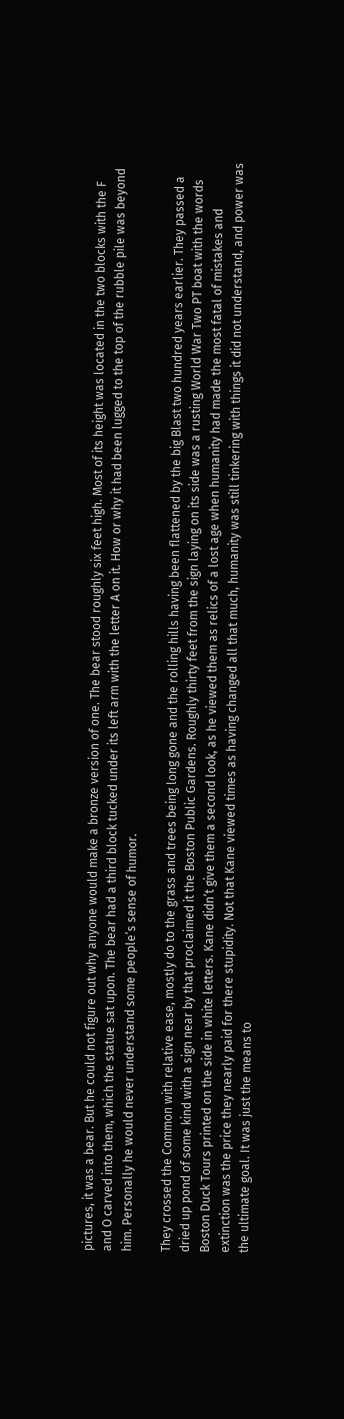pictures, it was a bear. But he could not figure out why anyone would make a bronze version of one. The bear stood roughly six feet high. Most of its height was located in the two blocks with the F and O carved into them, which the statue sat upon. The bear had a third block tucked under its left arm with the letter A on it. How or why it had been lugged to the top of the rubble pile was beyond him. Personally he would never understand some people’s sense of humor.

They crossed the Common with relative ease, mostly do to the grass and trees being long gone and the rolling hills having been flattened by the big Blast two hundred years earlier. They passed a dried up pond of some kind with a sign near by that proclaimed it the Boston Public Gardens. Roughly thirty feet from the sign laying on its side was a rusting World War Two PT boat with the words Boston Duck Tours printed on the side in white letters. Kane didn’t give them a second look, as he viewed them as relics of a lost age when humanity had made the most fatal of mistakes and extinction was the price they nearly paid for there stupidity. Not that Kane viewed times as having changed all that much, humanity was still tinkering with things it did not understand, and power was the ultimate goal. It was just the means to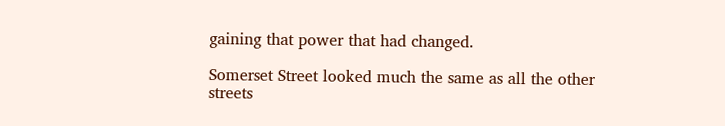gaining that power that had changed.

Somerset Street looked much the same as all the other streets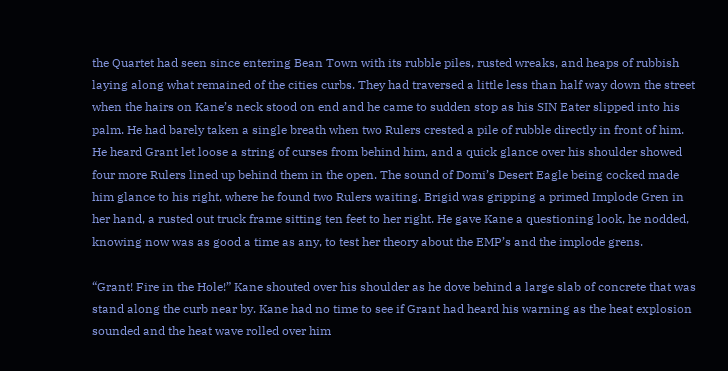the Quartet had seen since entering Bean Town with its rubble piles, rusted wreaks, and heaps of rubbish laying along what remained of the cities curbs. They had traversed a little less than half way down the street when the hairs on Kane’s neck stood on end and he came to sudden stop as his SIN Eater slipped into his palm. He had barely taken a single breath when two Rulers crested a pile of rubble directly in front of him. He heard Grant let loose a string of curses from behind him, and a quick glance over his shoulder showed four more Rulers lined up behind them in the open. The sound of Domi’s Desert Eagle being cocked made him glance to his right, where he found two Rulers waiting. Brigid was gripping a primed Implode Gren in her hand, a rusted out truck frame sitting ten feet to her right. He gave Kane a questioning look, he nodded, knowing now was as good a time as any, to test her theory about the EMP’s and the implode grens.

“Grant! Fire in the Hole!” Kane shouted over his shoulder as he dove behind a large slab of concrete that was stand along the curb near by. Kane had no time to see if Grant had heard his warning as the heat explosion sounded and the heat wave rolled over him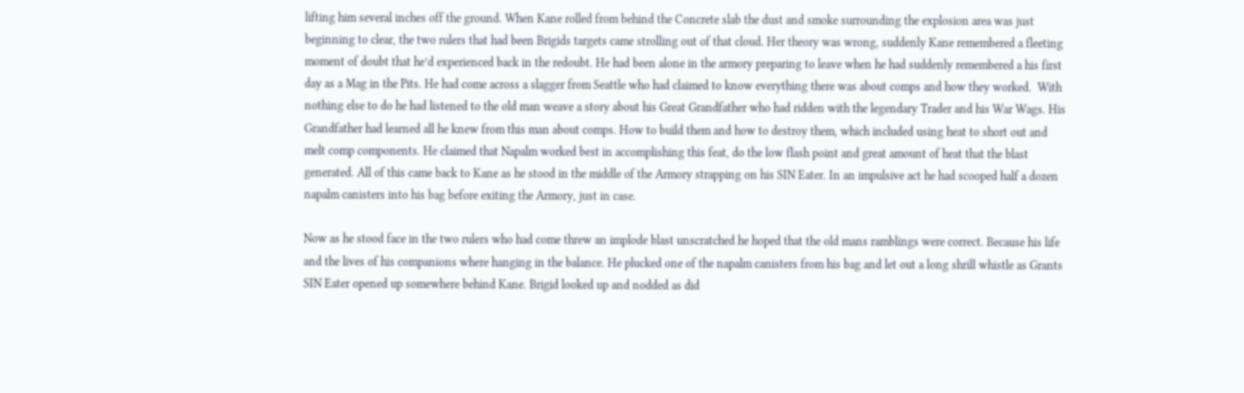lifting him several inches off the ground. When Kane rolled from behind the Concrete slab the dust and smoke surrounding the explosion area was just beginning to clear, the two rulers that had been Brigids targets came strolling out of that cloud. Her theory was wrong, suddenly Kane remembered a fleeting moment of doubt that he’d experienced back in the redoubt. He had been alone in the armory preparing to leave when he had suddenly remembered a his first day as a Mag in the Pits. He had come across a slagger from Seattle who had claimed to know everything there was about comps and how they worked.  With nothing else to do he had listened to the old man weave a story about his Great Grandfather who had ridden with the legendary Trader and his War Wags. His Grandfather had learned all he knew from this man about comps. How to build them and how to destroy them, which included using heat to short out and melt comp components. He claimed that Napalm worked best in accomplishing this feat, do the low flash point and great amount of heat that the blast generated. All of this came back to Kane as he stood in the middle of the Armory strapping on his SIN Eater. In an impulsive act he had scooped half a dozen napalm canisters into his bag before exiting the Armory, just in case.

Now as he stood face in the two rulers who had come threw an implode blast unscratched he hoped that the old mans ramblings were correct. Because his life and the lives of his companions where hanging in the balance. He plucked one of the napalm canisters from his bag and let out a long shrill whistle as Grants SIN Eater opened up somewhere behind Kane. Brigid looked up and nodded as did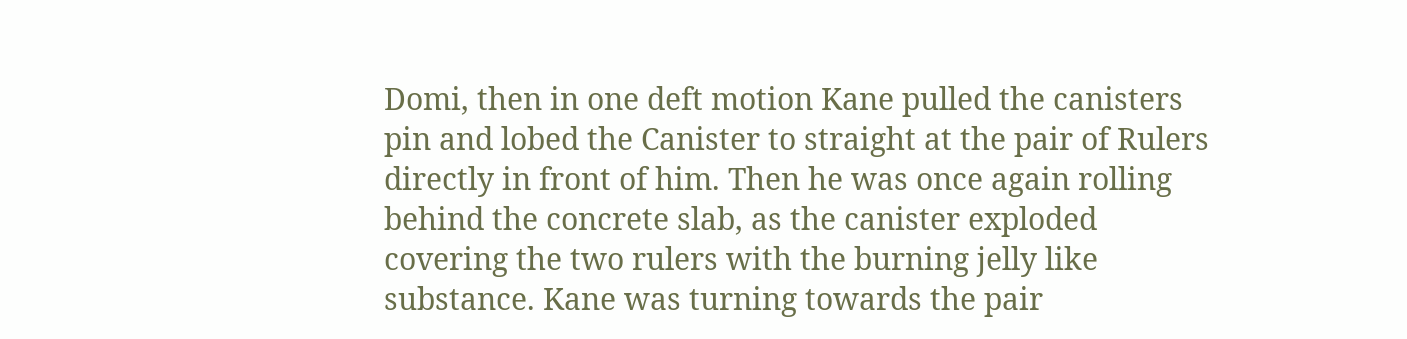Domi, then in one deft motion Kane pulled the canisters pin and lobed the Canister to straight at the pair of Rulers directly in front of him. Then he was once again rolling behind the concrete slab, as the canister exploded covering the two rulers with the burning jelly like substance. Kane was turning towards the pair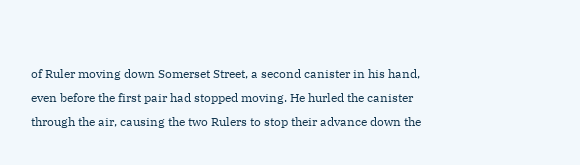of Ruler moving down Somerset Street, a second canister in his hand, even before the first pair had stopped moving. He hurled the canister through the air, causing the two Rulers to stop their advance down the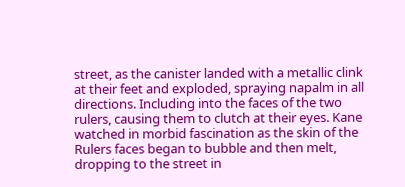street, as the canister landed with a metallic clink at their feet and exploded, spraying napalm in all directions. Including into the faces of the two rulers, causing them to clutch at their eyes. Kane watched in morbid fascination as the skin of the Rulers faces began to bubble and then melt, dropping to the street in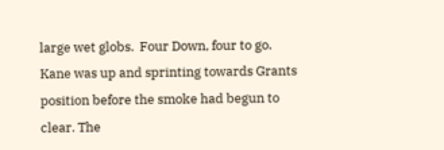large wet globs.  Four Down, four to go. Kane was up and sprinting towards Grants position before the smoke had begun to clear. The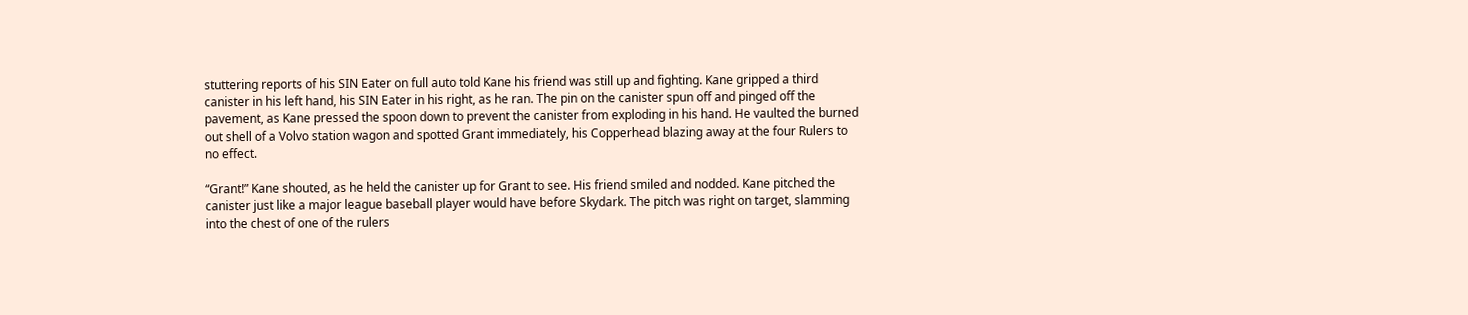stuttering reports of his SIN Eater on full auto told Kane his friend was still up and fighting. Kane gripped a third canister in his left hand, his SIN Eater in his right, as he ran. The pin on the canister spun off and pinged off the pavement, as Kane pressed the spoon down to prevent the canister from exploding in his hand. He vaulted the burned out shell of a Volvo station wagon and spotted Grant immediately, his Copperhead blazing away at the four Rulers to no effect.

“Grant!” Kane shouted, as he held the canister up for Grant to see. His friend smiled and nodded. Kane pitched the canister just like a major league baseball player would have before Skydark. The pitch was right on target, slamming into the chest of one of the rulers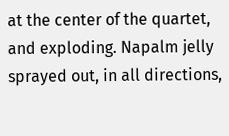at the center of the quartet, and exploding. Napalm jelly sprayed out, in all directions,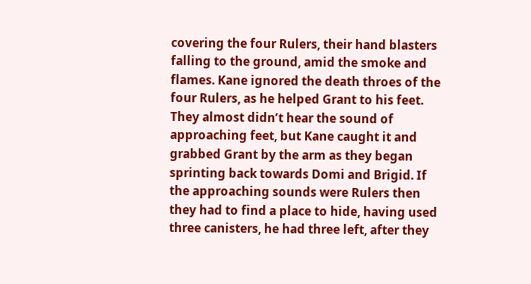covering the four Rulers, their hand blasters falling to the ground, amid the smoke and flames. Kane ignored the death throes of the four Rulers, as he helped Grant to his feet. They almost didn’t hear the sound of approaching feet, but Kane caught it and grabbed Grant by the arm as they began sprinting back towards Domi and Brigid. If the approaching sounds were Rulers then they had to find a place to hide, having used three canisters, he had three left, after they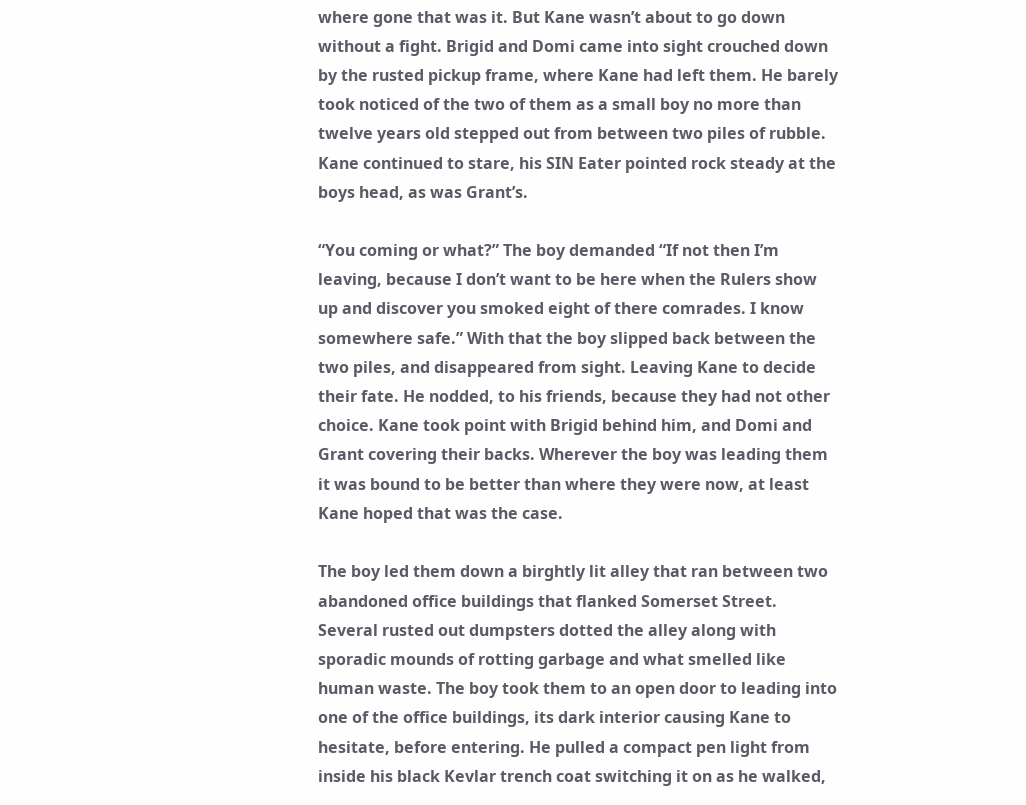where gone that was it. But Kane wasn’t about to go down without a fight. Brigid and Domi came into sight crouched down by the rusted pickup frame, where Kane had left them. He barely took noticed of the two of them as a small boy no more than twelve years old stepped out from between two piles of rubble. Kane continued to stare, his SIN Eater pointed rock steady at the boys head, as was Grant’s.

“You coming or what?” The boy demanded “If not then I’m leaving, because I don’t want to be here when the Rulers show up and discover you smoked eight of there comrades. I know somewhere safe.” With that the boy slipped back between the two piles, and disappeared from sight. Leaving Kane to decide their fate. He nodded, to his friends, because they had not other choice. Kane took point with Brigid behind him, and Domi and Grant covering their backs. Wherever the boy was leading them it was bound to be better than where they were now, at least Kane hoped that was the case.

The boy led them down a birghtly lit alley that ran between two abandoned office buildings that flanked Somerset Street. Several rusted out dumpsters dotted the alley along with sporadic mounds of rotting garbage and what smelled like human waste. The boy took them to an open door to leading into one of the office buildings, its dark interior causing Kane to hesitate, before entering. He pulled a compact pen light from inside his black Kevlar trench coat switching it on as he walked,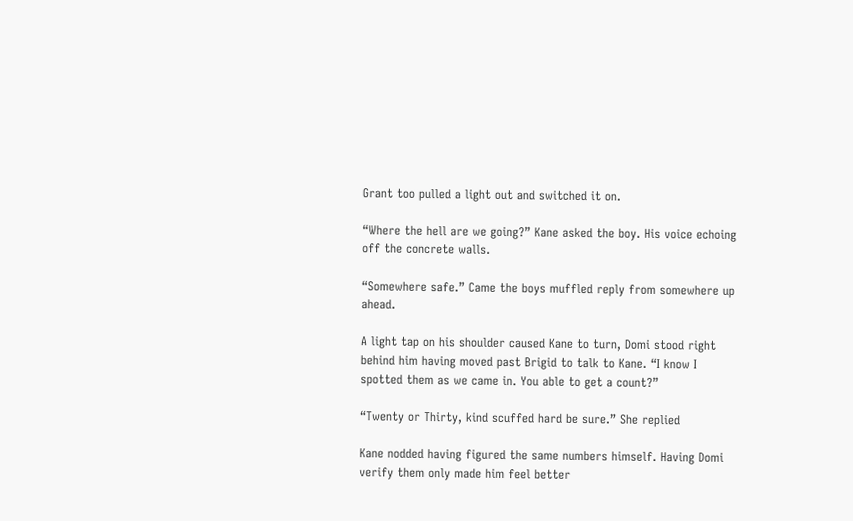Grant too pulled a light out and switched it on.

“Where the hell are we going?” Kane asked the boy. His voice echoing off the concrete walls.

“Somewhere safe.” Came the boys muffled reply from somewhere up ahead.

A light tap on his shoulder caused Kane to turn, Domi stood right behind him having moved past Brigid to talk to Kane. “I know I spotted them as we came in. You able to get a count?”

“Twenty or Thirty, kind scuffed hard be sure.” She replied

Kane nodded having figured the same numbers himself. Having Domi verify them only made him feel better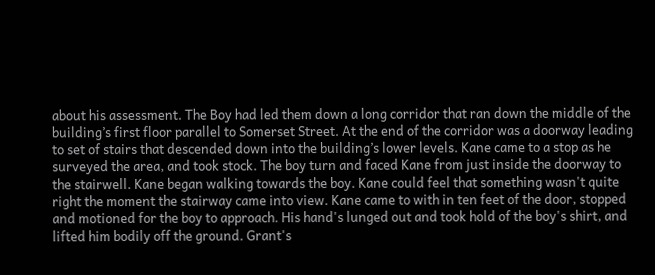about his assessment. The Boy had led them down a long corridor that ran down the middle of the building’s first floor parallel to Somerset Street. At the end of the corridor was a doorway leading to set of stairs that descended down into the building’s lower levels. Kane came to a stop as he surveyed the area, and took stock. The boy turn and faced Kane from just inside the doorway to the stairwell. Kane began walking towards the boy. Kane could feel that something wasn't quite right the moment the stairway came into view. Kane came to with in ten feet of the door, stopped and motioned for the boy to approach. His hand's lunged out and took hold of the boy's shirt, and lifted him bodily off the ground. Grant's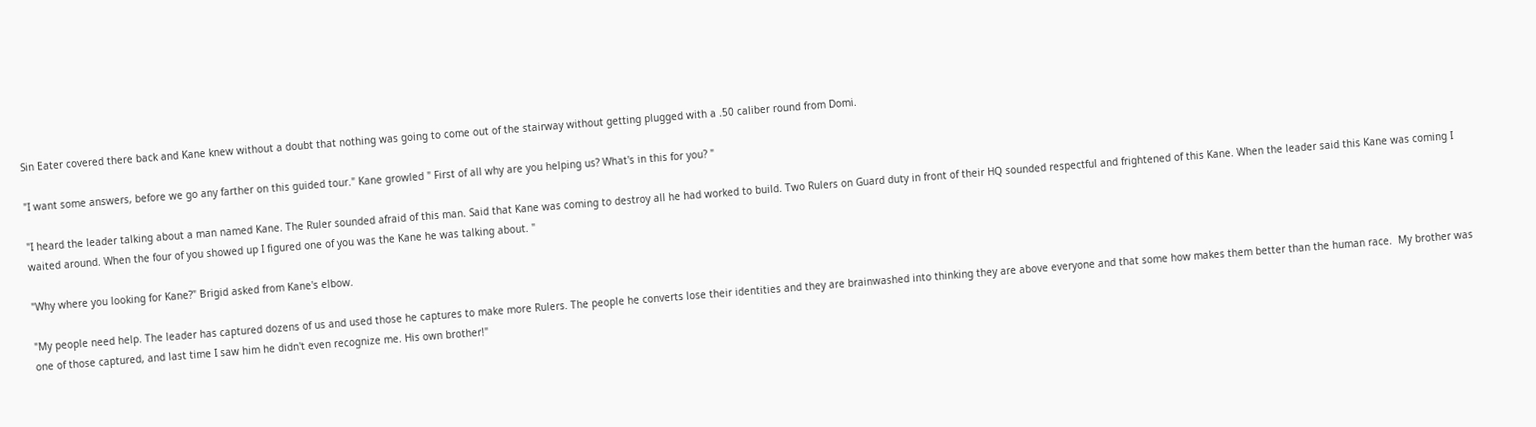Sin Eater covered there back and Kane knew without a doubt that nothing was going to come out of the stairway without getting plugged with a .50 caliber round from Domi.

"I want some answers, before we go any farther on this guided tour." Kane growled " First of all why are you helping us? What's in this for you? "

"I heard the leader talking about a man named Kane. The Ruler sounded afraid of this man. Said that Kane was coming to destroy all he had worked to build. Two Rulers on Guard duty in front of their HQ sounded respectful and frightened of this Kane. When the leader said this Kane was coming I waited around. When the four of you showed up I figured one of you was the Kane he was talking about. "

"Why where you looking for Kane?" Brigid asked from Kane's elbow.

"My people need help. The leader has captured dozens of us and used those he captures to make more Rulers. The people he converts lose their identities and they are brainwashed into thinking they are above everyone and that some how makes them better than the human race.  My brother was one of those captured, and last time I saw him he didn't even recognize me. His own brother!"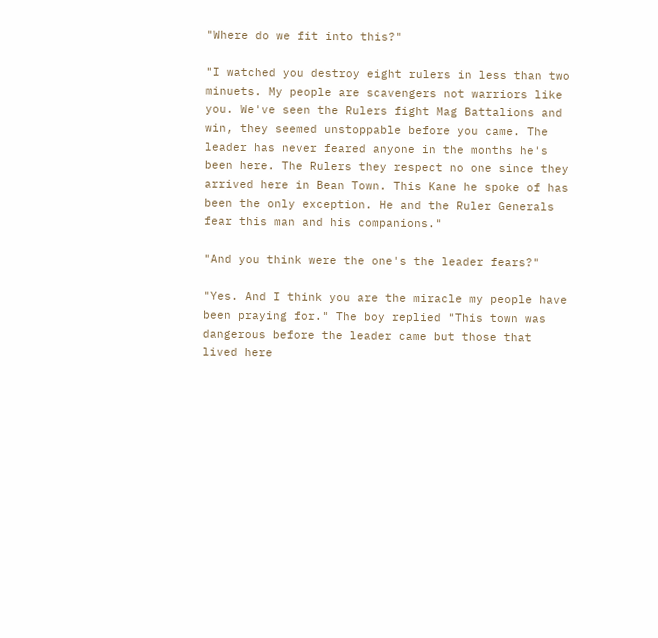"Where do we fit into this?"

"I watched you destroy eight rulers in less than two minuets. My people are scavengers not warriors like you. We've seen the Rulers fight Mag Battalions and win, they seemed unstoppable before you came. The leader has never feared anyone in the months he's been here. The Rulers they respect no one since they arrived here in Bean Town. This Kane he spoke of has been the only exception. He and the Ruler Generals fear this man and his companions."

"And you think were the one's the leader fears?"

"Yes. And I think you are the miracle my people have been praying for." The boy replied "This town was dangerous before the leader came but those that lived here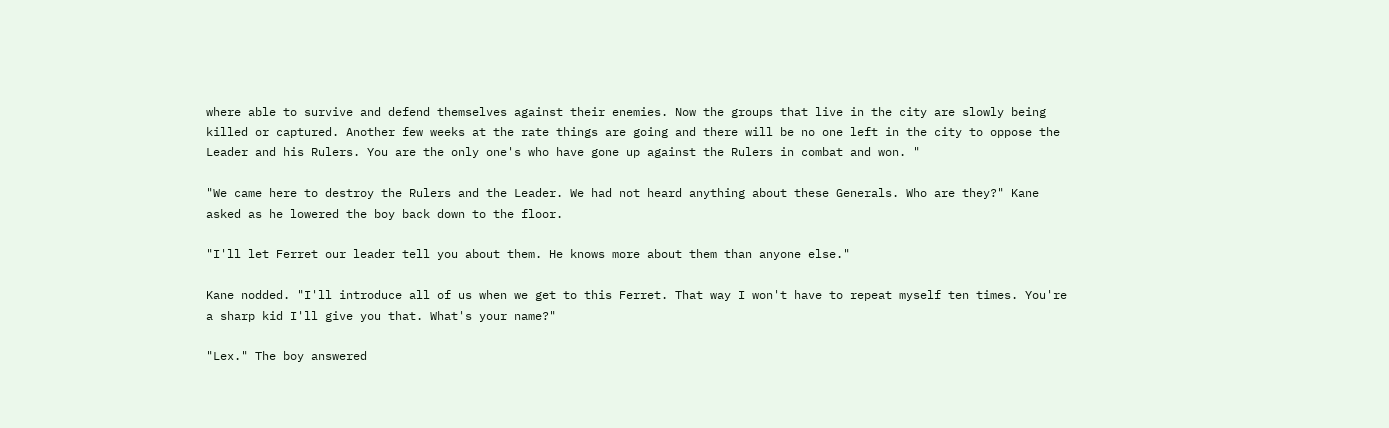where able to survive and defend themselves against their enemies. Now the groups that live in the city are slowly being killed or captured. Another few weeks at the rate things are going and there will be no one left in the city to oppose the Leader and his Rulers. You are the only one's who have gone up against the Rulers in combat and won. "

"We came here to destroy the Rulers and the Leader. We had not heard anything about these Generals. Who are they?" Kane asked as he lowered the boy back down to the floor.

"I'll let Ferret our leader tell you about them. He knows more about them than anyone else."

Kane nodded. "I'll introduce all of us when we get to this Ferret. That way I won't have to repeat myself ten times. You're a sharp kid I'll give you that. What's your name?"

"Lex." The boy answered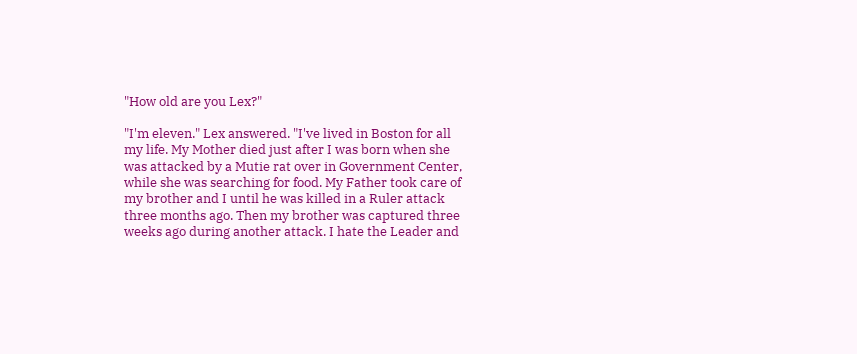"How old are you Lex?"

"I'm eleven." Lex answered. "I've lived in Boston for all my life. My Mother died just after I was born when she was attacked by a Mutie rat over in Government Center, while she was searching for food. My Father took care of my brother and I until he was killed in a Ruler attack three months ago. Then my brother was captured three weeks ago during another attack. I hate the Leader and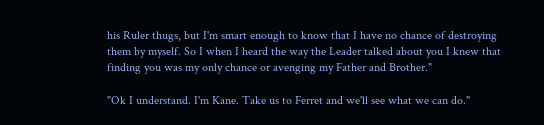his Ruler thugs, but I'm smart enough to know that I have no chance of destroying them by myself. So I when I heard the way the Leader talked about you I knew that finding you was my only chance or avenging my Father and Brother."

"Ok I understand. I'm Kane. Take us to Ferret and we'll see what we can do."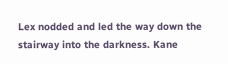Lex nodded and led the way down the stairway into the darkness. Kane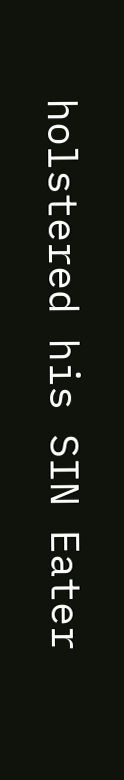holstered his SIN Eater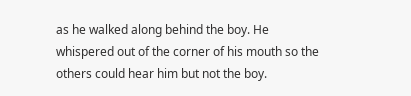as he walked along behind the boy. He whispered out of the corner of his mouth so the others could hear him but not the boy.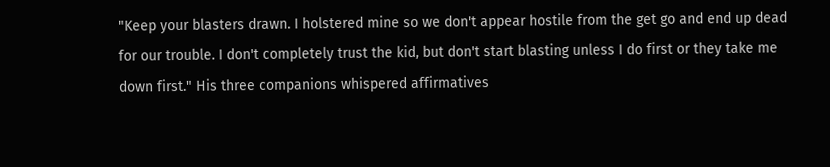"Keep your blasters drawn. I holstered mine so we don't appear hostile from the get go and end up dead for our trouble. I don't completely trust the kid, but don't start blasting unless I do first or they take me down first." His three companions whispered affirmatives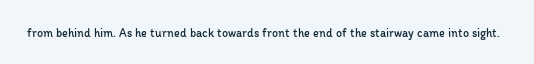from behind him. As he turned back towards front the end of the stairway came into sight.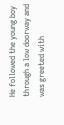He followed the young boy through a low doorway and was greeted with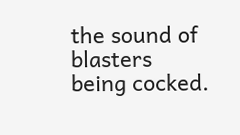the sound of blasters being cocked.